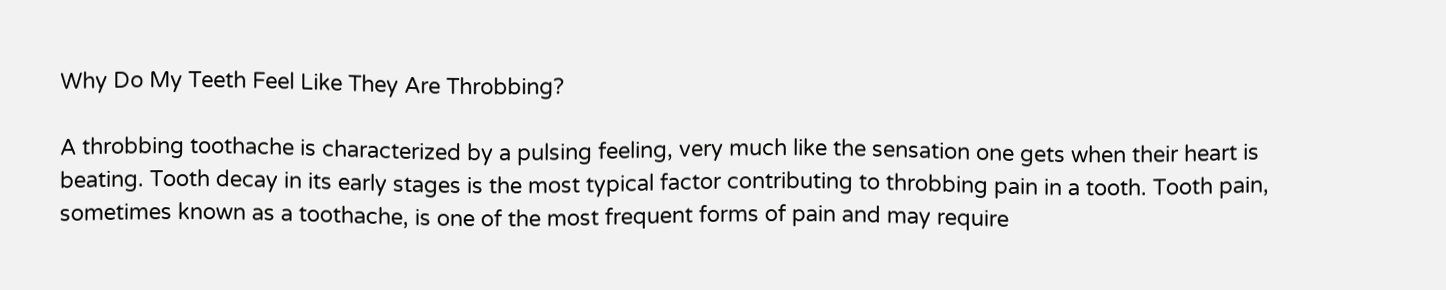Why Do My Teeth Feel Like They Are Throbbing?

A throbbing toothache is characterized by a pulsing feeling, very much like the sensation one gets when their heart is beating. Tooth decay in its early stages is the most typical factor contributing to throbbing pain in a tooth. Tooth pain, sometimes known as a toothache, is one of the most frequent forms of pain and may require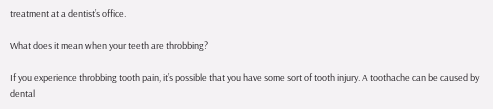treatment at a dentist’s office.

What does it mean when your teeth are throbbing?

If you experience throbbing tooth pain, it’s possible that you have some sort of tooth injury. A toothache can be caused by dental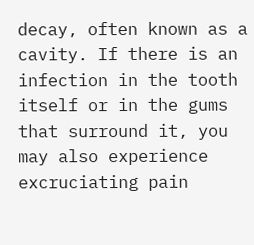decay, often known as a cavity. If there is an infection in the tooth itself or in the gums that surround it, you may also experience excruciating pain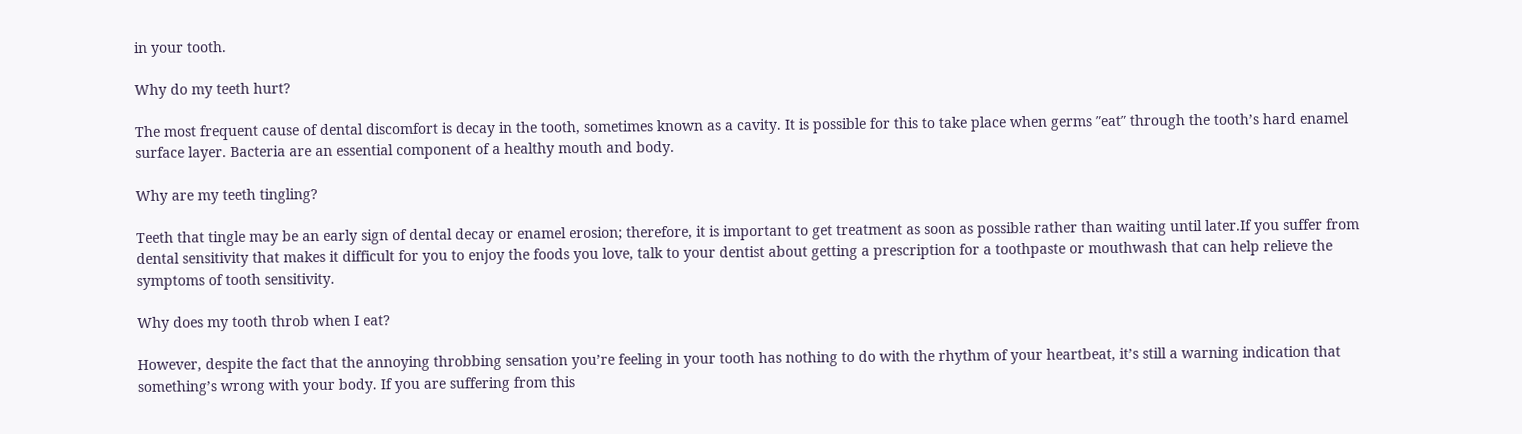in your tooth.

Why do my teeth hurt?

The most frequent cause of dental discomfort is decay in the tooth, sometimes known as a cavity. It is possible for this to take place when germs ″eat″ through the tooth’s hard enamel surface layer. Bacteria are an essential component of a healthy mouth and body.

Why are my teeth tingling?

Teeth that tingle may be an early sign of dental decay or enamel erosion; therefore, it is important to get treatment as soon as possible rather than waiting until later.If you suffer from dental sensitivity that makes it difficult for you to enjoy the foods you love, talk to your dentist about getting a prescription for a toothpaste or mouthwash that can help relieve the symptoms of tooth sensitivity.

Why does my tooth throb when I eat?

However, despite the fact that the annoying throbbing sensation you’re feeling in your tooth has nothing to do with the rhythm of your heartbeat, it’s still a warning indication that something’s wrong with your body. If you are suffering from this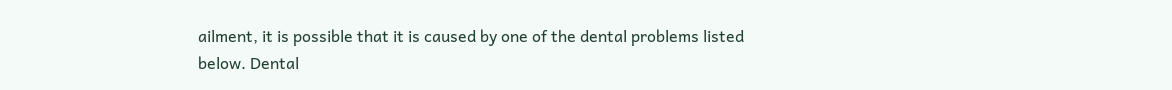ailment, it is possible that it is caused by one of the dental problems listed below. Dental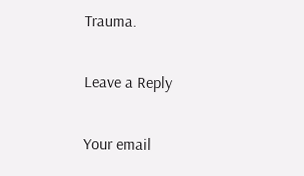Trauma.

Leave a Reply

Your email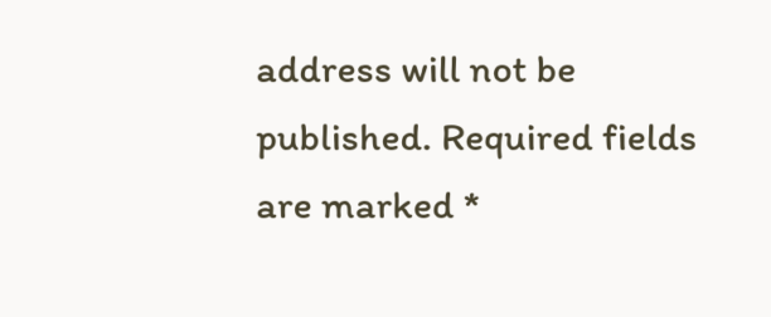address will not be published. Required fields are marked *